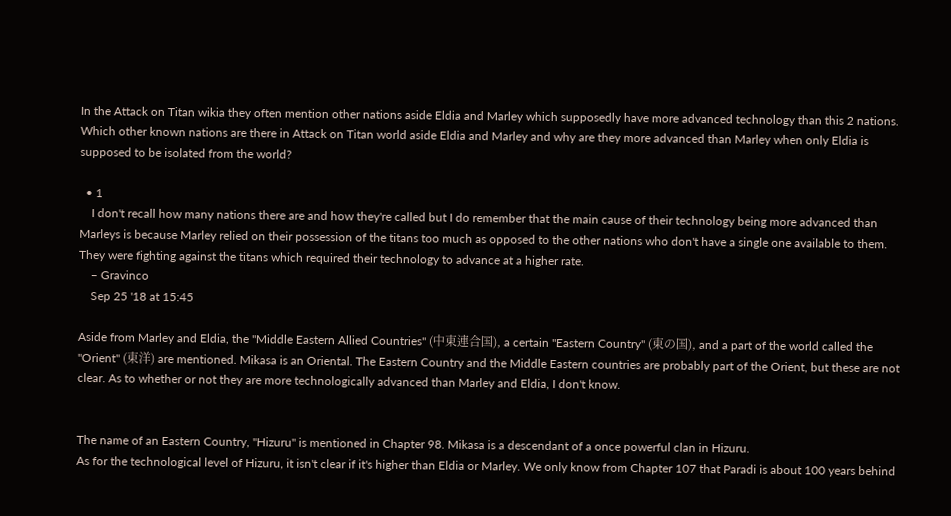In the Attack on Titan wikia they often mention other nations aside Eldia and Marley which supposedly have more advanced technology than this 2 nations. Which other known nations are there in Attack on Titan world aside Eldia and Marley and why are they more advanced than Marley when only Eldia is supposed to be isolated from the world?

  • 1
    I don't recall how many nations there are and how they're called but I do remember that the main cause of their technology being more advanced than Marleys is because Marley relied on their possession of the titans too much as opposed to the other nations who don't have a single one available to them. They were fighting against the titans which required their technology to advance at a higher rate.
    – Gravinco
    Sep 25 '18 at 15:45

Aside from Marley and Eldia, the "Middle Eastern Allied Countries" (中東連合国), a certain "Eastern Country" (東の国), and a part of the world called the "Orient" (東洋) are mentioned. Mikasa is an Oriental. The Eastern Country and the Middle Eastern countries are probably part of the Orient, but these are not clear. As to whether or not they are more technologically advanced than Marley and Eldia, I don't know.


The name of an Eastern Country, "Hizuru" is mentioned in Chapter 98. Mikasa is a descendant of a once powerful clan in Hizuru.
As for the technological level of Hizuru, it isn't clear if it's higher than Eldia or Marley. We only know from Chapter 107 that Paradi is about 100 years behind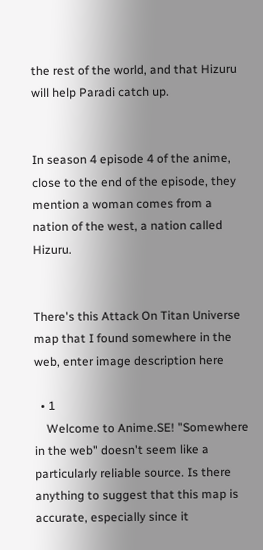the rest of the world, and that Hizuru will help Paradi catch up.


In season 4 episode 4 of the anime, close to the end of the episode, they mention a woman comes from a nation of the west, a nation called Hizuru.


There's this Attack On Titan Universe map that I found somewhere in the web, enter image description here

  • 1
    Welcome to Anime.SE! "Somewhere in the web" doesn't seem like a particularly reliable source. Is there anything to suggest that this map is accurate, especially since it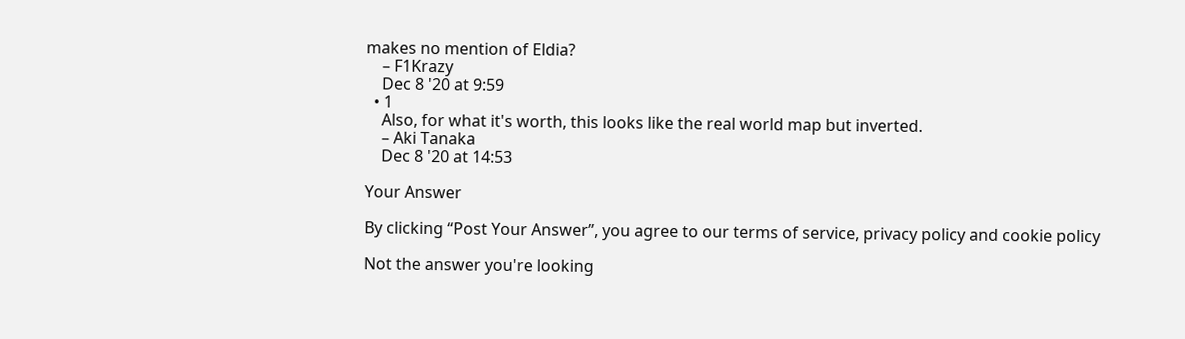makes no mention of Eldia?
    – F1Krazy
    Dec 8 '20 at 9:59
  • 1
    Also, for what it's worth, this looks like the real world map but inverted.
    – Aki Tanaka
    Dec 8 '20 at 14:53

Your Answer

By clicking “Post Your Answer”, you agree to our terms of service, privacy policy and cookie policy

Not the answer you're looking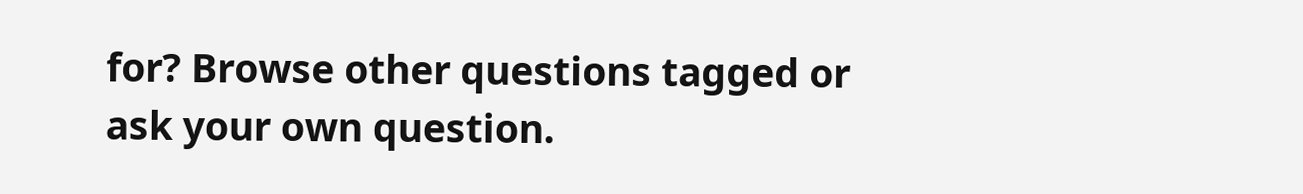for? Browse other questions tagged or ask your own question.